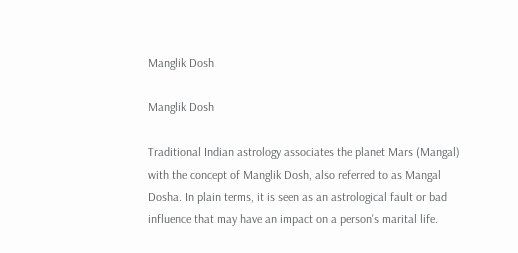Manglik Dosh

Manglik Dosh

Traditional Indian astrology associates the planet Mars (Mangal) with the concept of Manglik Dosh, also referred to as Mangal Dosha. In plain terms, it is seen as an astrological fault or bad influence that may have an impact on a person's marital life.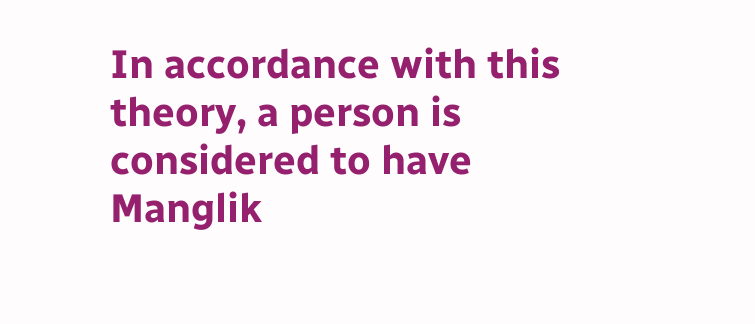In accordance with this theory, a person is considered to have Manglik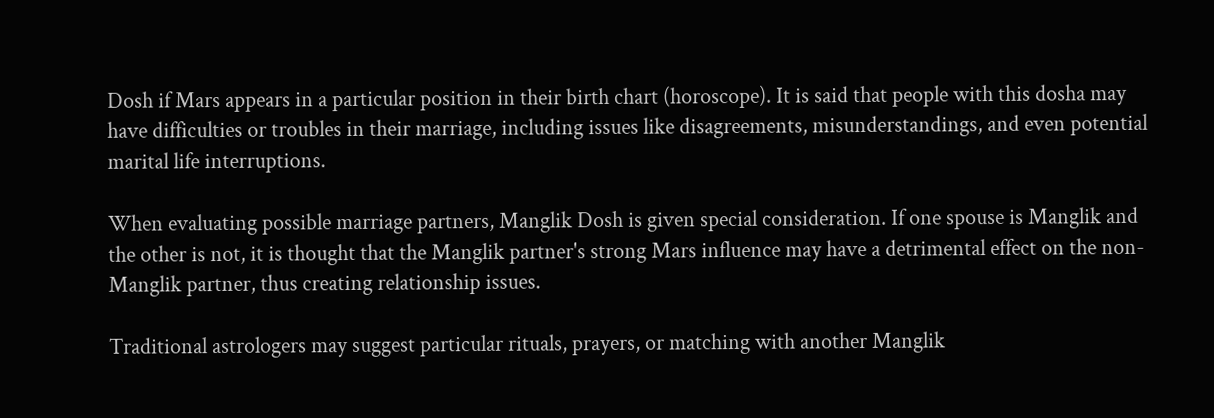Dosh if Mars appears in a particular position in their birth chart (horoscope). It is said that people with this dosha may have difficulties or troubles in their marriage, including issues like disagreements, misunderstandings, and even potential marital life interruptions.

When evaluating possible marriage partners, Manglik Dosh is given special consideration. If one spouse is Manglik and the other is not, it is thought that the Manglik partner's strong Mars influence may have a detrimental effect on the non-Manglik partner, thus creating relationship issues.

Traditional astrologers may suggest particular rituals, prayers, or matching with another Manglik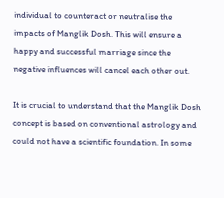individual to counteract or neutralise the impacts of Manglik Dosh. This will ensure a happy and successful marriage since the negative influences will cancel each other out.

It is crucial to understand that the Manglik Dosh concept is based on conventional astrology and could not have a scientific foundation. In some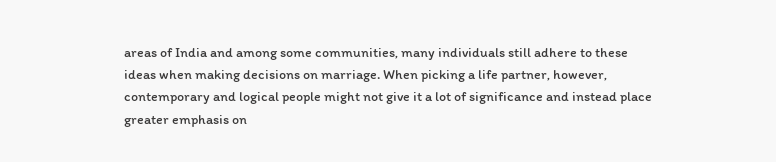areas of India and among some communities, many individuals still adhere to these ideas when making decisions on marriage. When picking a life partner, however, contemporary and logical people might not give it a lot of significance and instead place greater emphasis on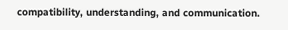compatibility, understanding, and communication.